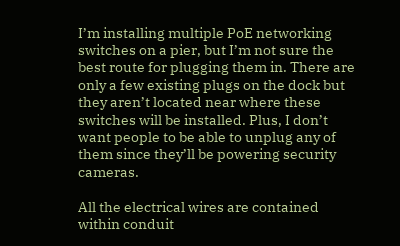I’m installing multiple PoE networking switches on a pier, but I’m not sure the best route for plugging them in. There are only a few existing plugs on the dock but they aren’t located near where these switches will be installed. Plus, I don’t want people to be able to unplug any of them since they’ll be powering security cameras.

All the electrical wires are contained within conduit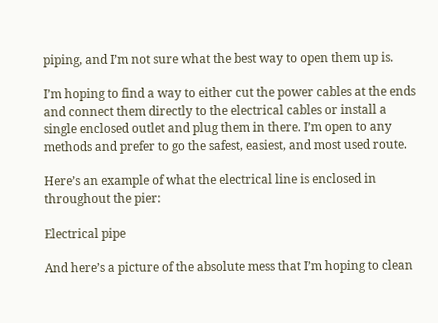piping, and I’m not sure what the best way to open them up is.

I’m hoping to find a way to either cut the power cables at the ends and connect them directly to the electrical cables or install a single enclosed outlet and plug them in there. I’m open to any methods and prefer to go the safest, easiest, and most used route.

Here’s an example of what the electrical line is enclosed in throughout the pier:

Electrical pipe

And here’s a picture of the absolute mess that I’m hoping to clean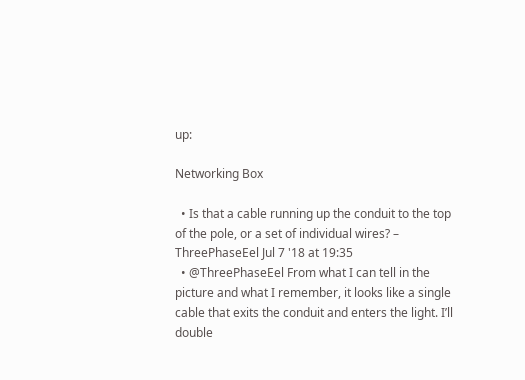up:

Networking Box

  • Is that a cable running up the conduit to the top of the pole, or a set of individual wires? – ThreePhaseEel Jul 7 '18 at 19:35
  • @ThreePhaseEel From what I can tell in the picture and what I remember, it looks like a single cable that exits the conduit and enters the light. I’ll double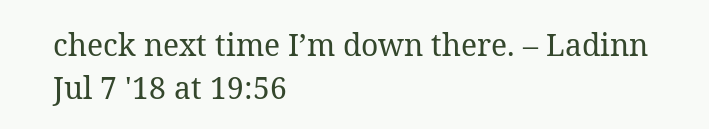check next time I’m down there. – Ladinn Jul 7 '18 at 19:56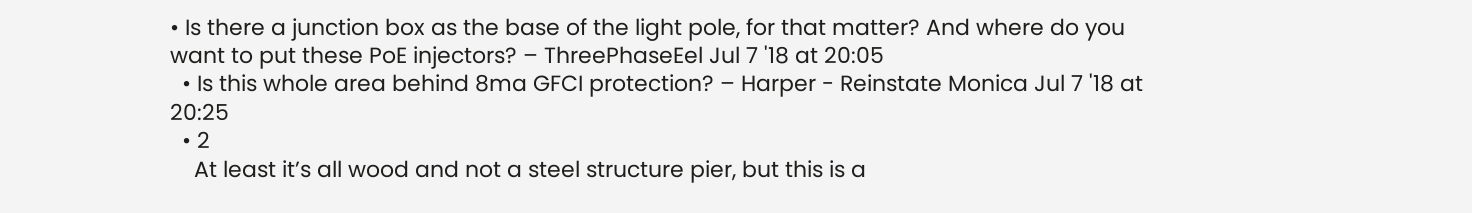• Is there a junction box as the base of the light pole, for that matter? And where do you want to put these PoE injectors? – ThreePhaseEel Jul 7 '18 at 20:05
  • Is this whole area behind 8ma GFCI protection? – Harper - Reinstate Monica Jul 7 '18 at 20:25
  • 2
    At least it’s all wood and not a steel structure pier, but this is a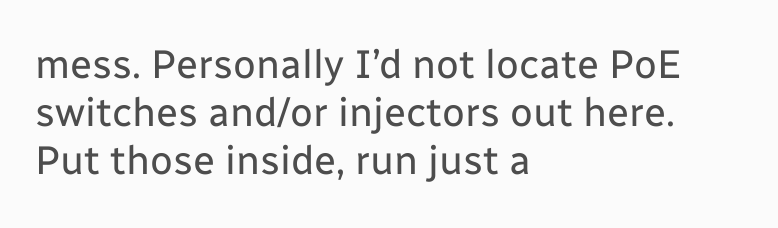mess. Personally I’d not locate PoE switches and/or injectors out here. Put those inside, run just a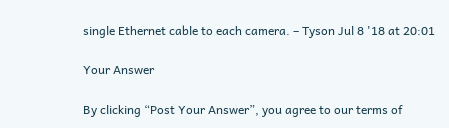single Ethernet cable to each camera. – Tyson Jul 8 '18 at 20:01

Your Answer

By clicking “Post Your Answer”, you agree to our terms of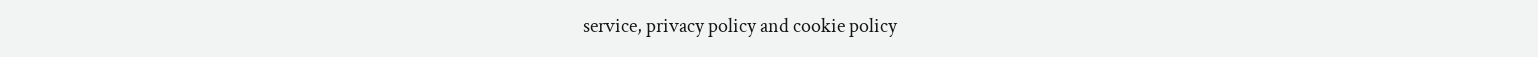service, privacy policy and cookie policy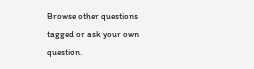Browse other questions tagged or ask your own question.